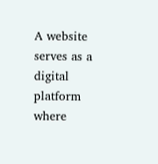A website serves as a digital platform where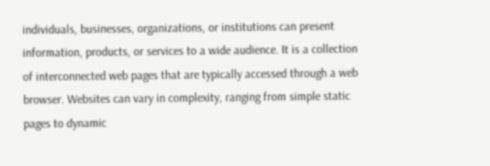individuals, businesses, organizations, or institutions can present information, products, or services to a wide audience. It is a collection of interconnected web pages that are typically accessed through a web browser. Websites can vary in complexity, ranging from simple static pages to dynamic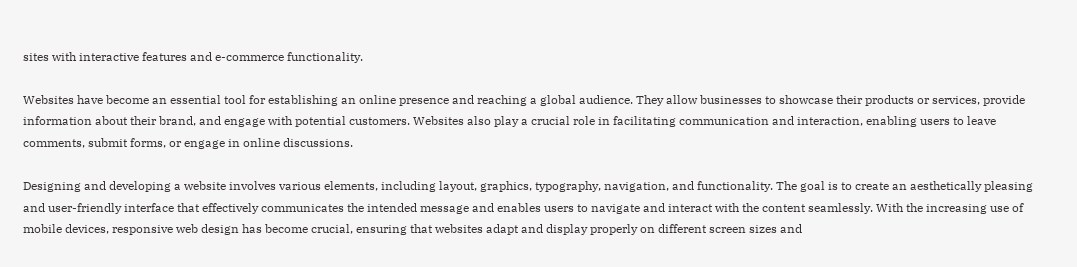sites with interactive features and e-commerce functionality.

Websites have become an essential tool for establishing an online presence and reaching a global audience. They allow businesses to showcase their products or services, provide information about their brand, and engage with potential customers. Websites also play a crucial role in facilitating communication and interaction, enabling users to leave comments, submit forms, or engage in online discussions.

Designing and developing a website involves various elements, including layout, graphics, typography, navigation, and functionality. The goal is to create an aesthetically pleasing and user-friendly interface that effectively communicates the intended message and enables users to navigate and interact with the content seamlessly. With the increasing use of mobile devices, responsive web design has become crucial, ensuring that websites adapt and display properly on different screen sizes and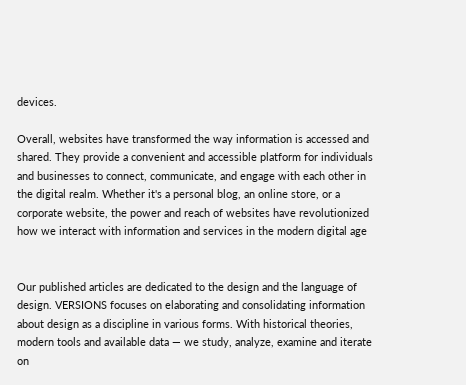devices.

Overall, websites have transformed the way information is accessed and shared. They provide a convenient and accessible platform for individuals and businesses to connect, communicate, and engage with each other in the digital realm. Whether it's a personal blog, an online store, or a corporate website, the power and reach of websites have revolutionized how we interact with information and services in the modern digital age


Our published articles are dedicated to the design and the language of design. VERSIONS focuses on elaborating and consolidating information about design as a discipline in various forms. With historical theories, modern tools and available data — we study, analyze, examine and iterate on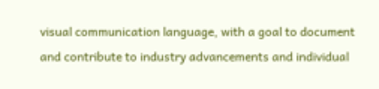visual communication language, with a goal to document and contribute to industry advancements and individual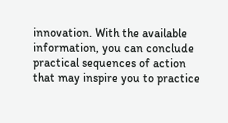innovation. With the available information, you can conclude practical sequences of action that may inspire you to practice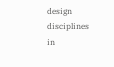design disciplines in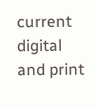current digital and print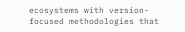ecosystems with version-focused methodologies that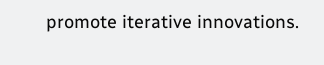promote iterative innovations.